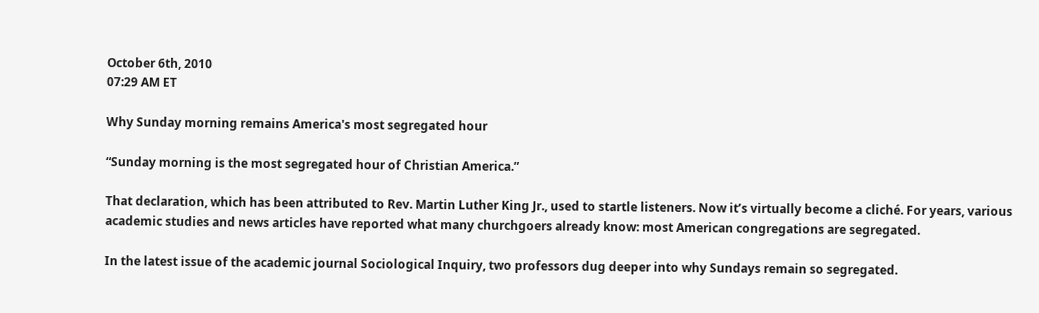October 6th, 2010
07:29 AM ET

Why Sunday morning remains America's most segregated hour

“Sunday morning is the most segregated hour of Christian America.”

That declaration, which has been attributed to Rev. Martin Luther King Jr., used to startle listeners. Now it’s virtually become a cliché. For years, various academic studies and news articles have reported what many churchgoers already know: most American congregations are segregated.

In the latest issue of the academic journal Sociological Inquiry, two professors dug deeper into why Sundays remain so segregated.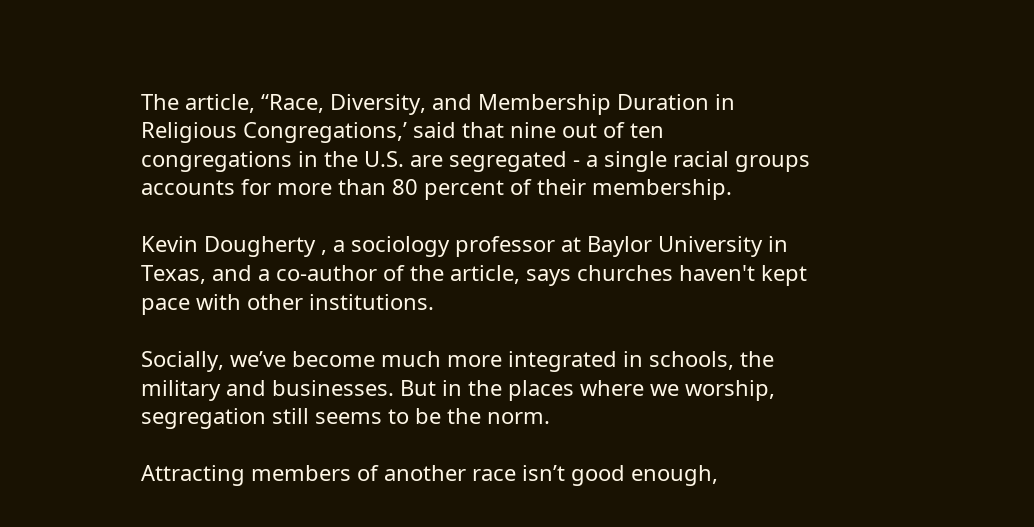The article, “Race, Diversity, and Membership Duration in Religious Congregations,’ said that nine out of ten congregations in the U.S. are segregated - a single racial groups accounts for more than 80 percent of their membership.

Kevin Dougherty , a sociology professor at Baylor University in Texas, and a co-author of the article, says churches haven't kept pace with other institutions.

Socially, we’ve become much more integrated in schools, the military and businesses. But in the places where we worship, segregation still seems to be the norm.

Attracting members of another race isn’t good enough,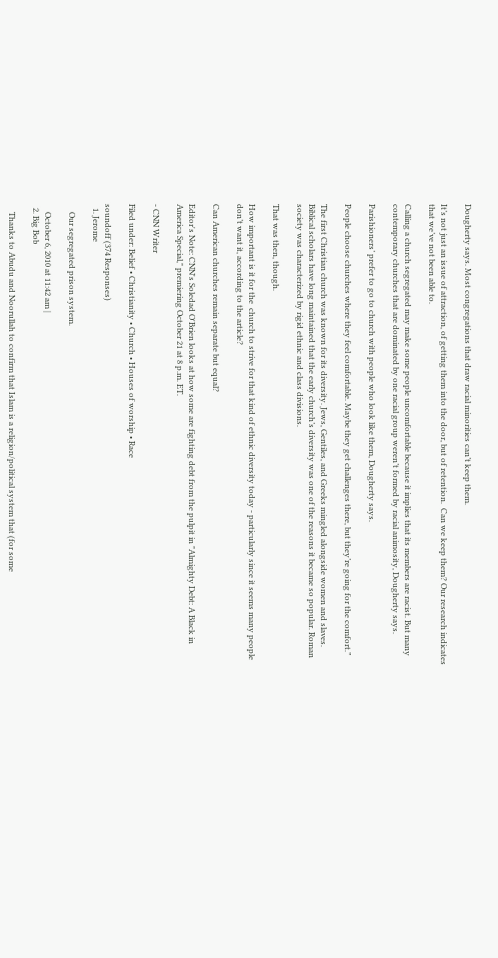Dougherty says. Most congregations that draw racial minorities can’t keep them.

It’s not just an issue of attraction, of getting them into the door, but of retention.  Can we keep them? Our research indicates that we’ve not been able to.

Calling a church segregated may make some people uncomfortable because it implies that its members are racist. But many contemporary churches that are dominated by one racial group weren’t formed by racial animosity, Dougherty says.

Parishioners’ prefer to go to church with people who look like them, Dougherty says.

People choose churches where they feel comfortable. Maybe they get challenges there, but they’re going for the comfort.”

The first Christian church was known for its diversity. Jews, Gentiles, and Greeks mingled alongside women and slaves. Biblical scholars have long maintained that the early church’s diversity was one of the reasons it became so popular. Roman society was characterized by rigid ethnic and class divisions.

That was then, though.

How important is it for the  church to strive for that kind of ethnic diversity today - particularly since it seems many people don’t want it, according to the article?

Can American churches remain separate but equal?

Editor's Note: CNN's Soledad O'Brien looks at how some are fighting debt from the pulpit in "Almighty Debt: A Black in America Special," premiering October 21 at 8 p.m. ET.

- CNN Writer

Filed under: Belief • Christianity • Church • Houses of worship • Race

soundoff (374 Responses)
  1. Jerome

    Our segregated prison system.

    October 6, 2010 at 11:42 am |
  2. Big Bob

    Thanks to Abudu and Noorullah to confirm that Islam is a religion/political system that (for some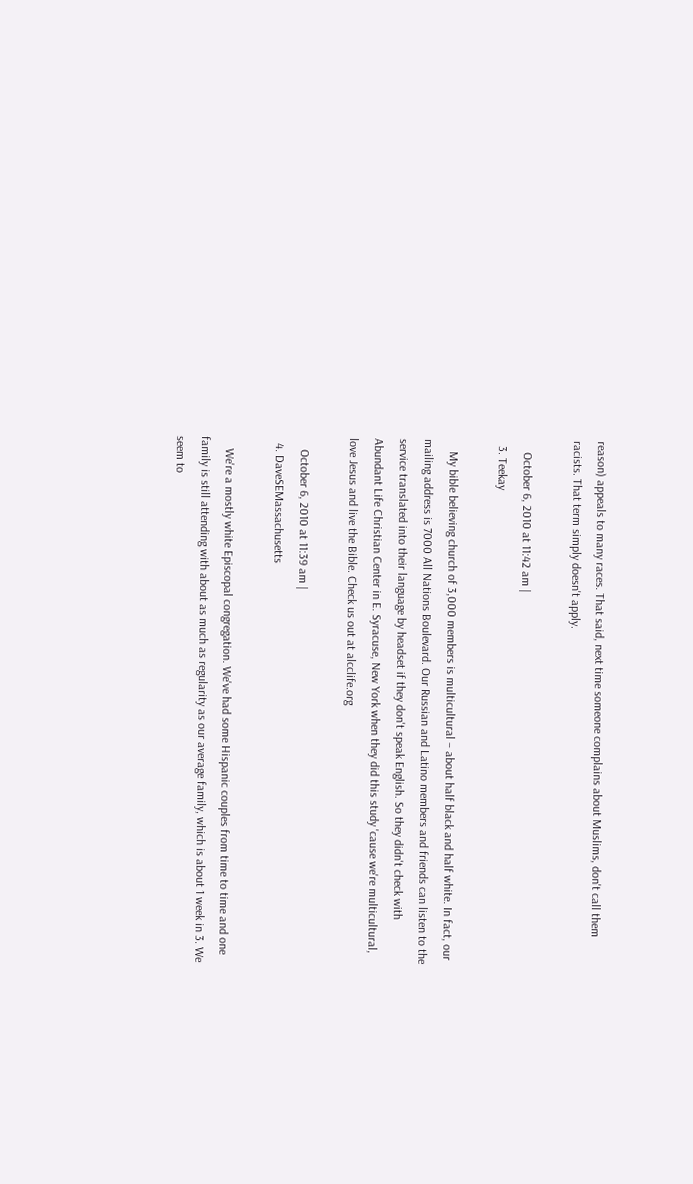reason) appeals to many races. That said, next time someone complains about Muslims, don't call them racists. That term simply doesn't apply.

    October 6, 2010 at 11:42 am |
  3. Teekay

    My bible believing church of 3,000 members is multicultural – about half black and half white. In fact, our mailing address is 7000 All Nations Boulevard. Our Russian and Latino members and friends can listen to the service translated into their language by headset if they don't speak English. So they didn't check with Abundant Life Christian Center in E. Syracuse, New York when they did this study 'cause we're multicultural, love Jesus and live the Bible. Check us out at alcclife.org

    October 6, 2010 at 11:39 am |
  4. DaveSEMassachusetts

    We're a mostly white Episcopal congregation. We've had some Hispanic couples from time to time and one family is still attending with about as much as regularity as our average family, which is about 1 week in 3. We seem to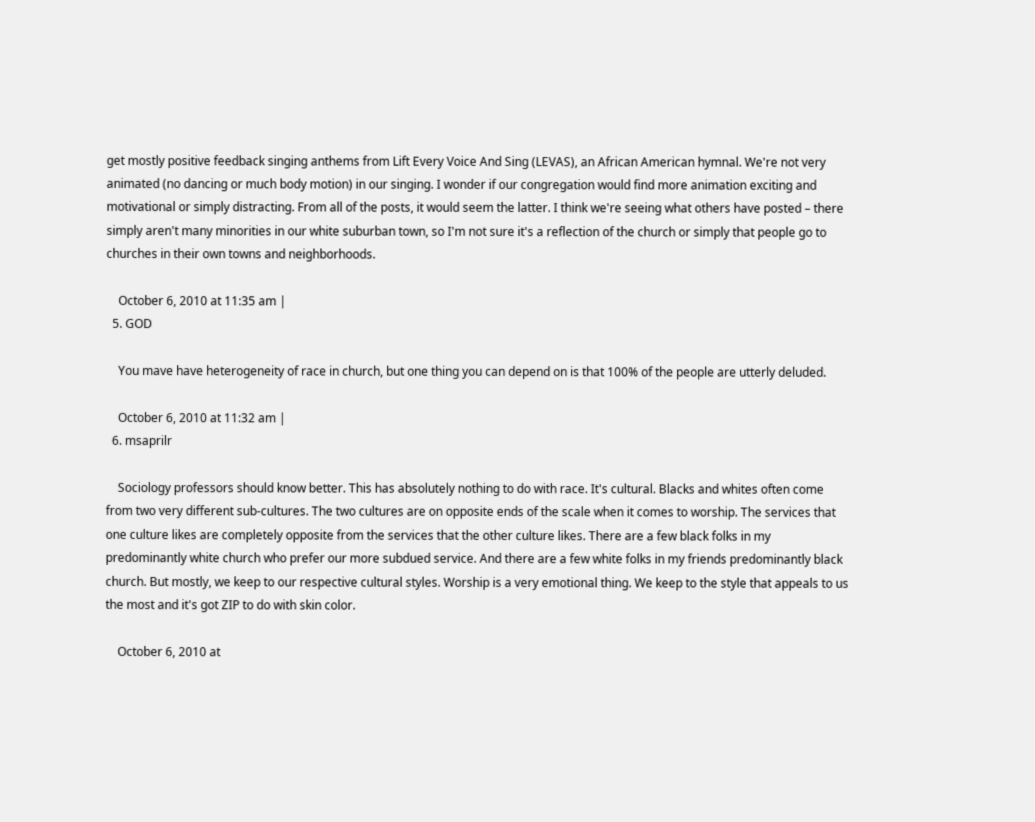get mostly positive feedback singing anthems from Lift Every Voice And Sing (LEVAS), an African American hymnal. We're not very animated (no dancing or much body motion) in our singing. I wonder if our congregation would find more animation exciting and motivational or simply distracting. From all of the posts, it would seem the latter. I think we're seeing what others have posted – there simply aren't many minorities in our white suburban town, so I'm not sure it's a reflection of the church or simply that people go to churches in their own towns and neighborhoods.

    October 6, 2010 at 11:35 am |
  5. GOD

    You mave have heterogeneity of race in church, but one thing you can depend on is that 100% of the people are utterly deluded.

    October 6, 2010 at 11:32 am |
  6. msaprilr

    Sociology professors should know better. This has absolutely nothing to do with race. It's cultural. Blacks and whites often come from two very different sub-cultures. The two cultures are on opposite ends of the scale when it comes to worship. The services that one culture likes are completely opposite from the services that the other culture likes. There are a few black folks in my predominantly white church who prefer our more subdued service. And there are a few white folks in my friends predominantly black church. But mostly, we keep to our respective cultural styles. Worship is a very emotional thing. We keep to the style that appeals to us the most and it's got ZIP to do with skin color.

    October 6, 2010 at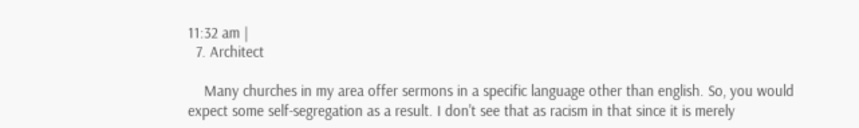11:32 am |
  7. Architect

    Many churches in my area offer sermons in a specific language other than english. So, you would expect some self-segregation as a result. I don't see that as racism in that since it is merely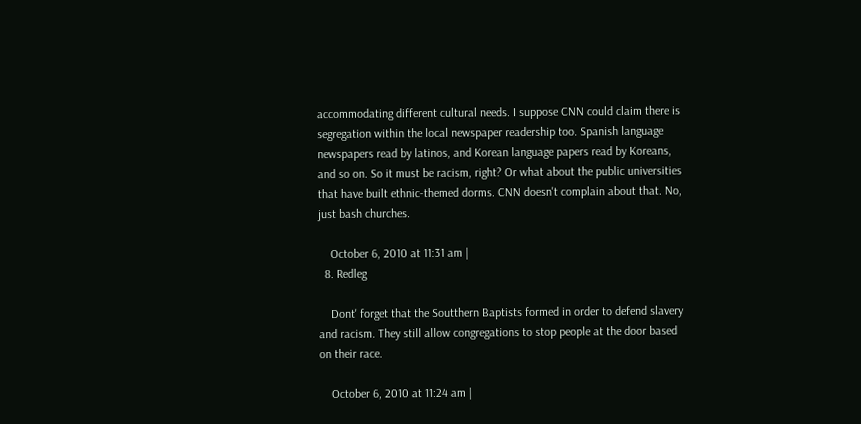accommodating different cultural needs. I suppose CNN could claim there is segregation within the local newspaper readership too. Spanish language newspapers read by latinos, and Korean language papers read by Koreans, and so on. So it must be racism, right? Or what about the public universities that have built ethnic-themed dorms. CNN doesn't complain about that. No, just bash churches.

    October 6, 2010 at 11:31 am |
  8. Redleg

    Dont' forget that the Soutthern Baptists formed in order to defend slavery and racism. They still allow congregations to stop people at the door based on their race.

    October 6, 2010 at 11:24 am |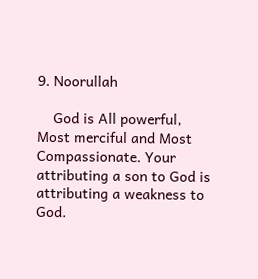9. Noorullah

    God is All powerful, Most merciful and Most Compassionate. Your attributing a son to God is attributing a weakness to God.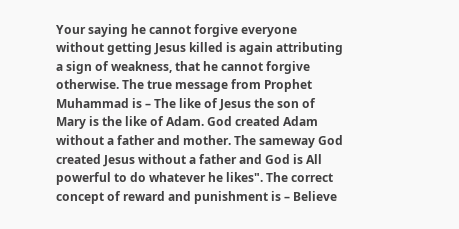Your saying he cannot forgive everyone without getting Jesus killed is again attributing a sign of weakness, that he cannot forgive otherwise. The true message from Prophet Muhammad is – The like of Jesus the son of Mary is the like of Adam. God created Adam without a father and mother. The sameway God created Jesus without a father and God is All powerful to do whatever he likes". The correct concept of reward and punishment is – Believe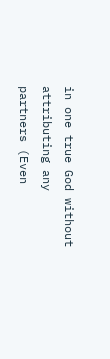in one true God without attributing any partners (Even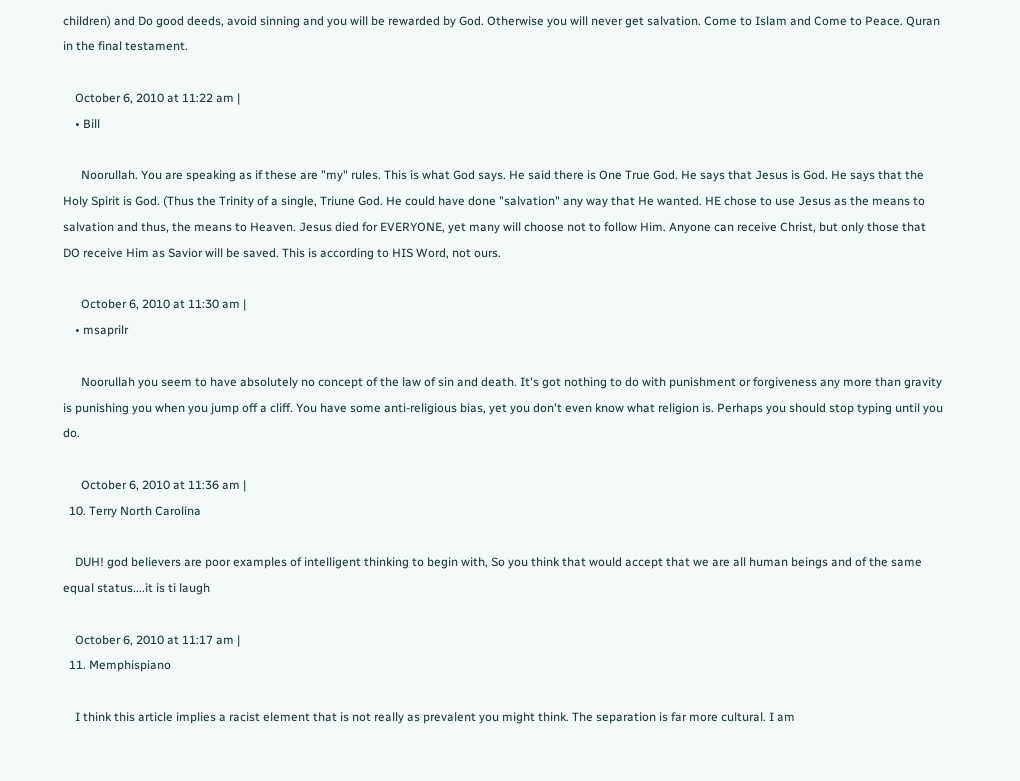children) and Do good deeds, avoid sinning and you will be rewarded by God. Otherwise you will never get salvation. Come to Islam and Come to Peace. Quran in the final testament.

    October 6, 2010 at 11:22 am |
    • Bill

      Noorullah. You are speaking as if these are "my" rules. This is what God says. He said there is One True God. He says that Jesus is God. He says that the Holy Spirit is God. (Thus the Trinity of a single, Triune God. He could have done "salvation" any way that He wanted. HE chose to use Jesus as the means to salvation and thus, the means to Heaven. Jesus died for EVERYONE, yet many will choose not to follow Him. Anyone can receive Christ, but only those that DO receive Him as Savior will be saved. This is according to HIS Word, not ours.

      October 6, 2010 at 11:30 am |
    • msaprilr

      Noorullah you seem to have absolutely no concept of the law of sin and death. It's got nothing to do with punishment or forgiveness any more than gravity is punishing you when you jump off a cliff. You have some anti-religious bias, yet you don't even know what religion is. Perhaps you should stop typing until you do.

      October 6, 2010 at 11:36 am |
  10. Terry North Carolina

    DUH! god believers are poor examples of intelligent thinking to begin with, So you think that would accept that we are all human beings and of the same equal status....it is ti laugh

    October 6, 2010 at 11:17 am |
  11. Memphispiano

    I think this article implies a racist element that is not really as prevalent you might think. The separation is far more cultural. I am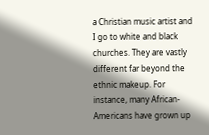a Christian music artist and I go to white and black churches. They are vastly different far beyond the ethnic makeup. For instance, many African-Americans have grown up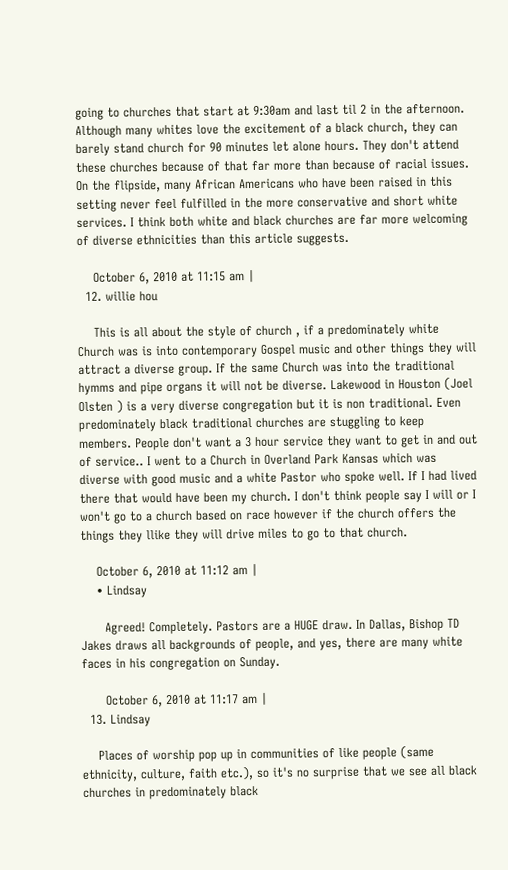going to churches that start at 9:30am and last til 2 in the afternoon. Although many whites love the excitement of a black church, they can barely stand church for 90 minutes let alone hours. They don't attend these churches because of that far more than because of racial issues. On the flipside, many African Americans who have been raised in this setting never feel fulfilled in the more conservative and short white services. I think both white and black churches are far more welcoming of diverse ethnicities than this article suggests.

    October 6, 2010 at 11:15 am |
  12. willie hou

    This is all about the style of church , if a predominately white Church was is into contemporary Gospel music and other things they will attract a diverse group. If the same Church was into the traditional hymms and pipe organs it will not be diverse. Lakewood in Houston (Joel Olsten ) is a very diverse congregation but it is non traditional. Even predominately black traditional churches are stuggling to keep members. People don't want a 3 hour service they want to get in and out of service.. I went to a Church in Overland Park Kansas which was diverse with good music and a white Pastor who spoke well. If I had lived there that would have been my church. I don't think people say I will or I won't go to a church based on race however if the church offers the things they llike they will drive miles to go to that church.

    October 6, 2010 at 11:12 am |
    • Lindsay

      Agreed! Completely. Pastors are a HUGE draw. In Dallas, Bishop TD Jakes draws all backgrounds of people, and yes, there are many white faces in his congregation on Sunday.

      October 6, 2010 at 11:17 am |
  13. Lindsay

    Places of worship pop up in communities of like people (same ethnicity, culture, faith etc.), so it's no surprise that we see all black churches in predominately black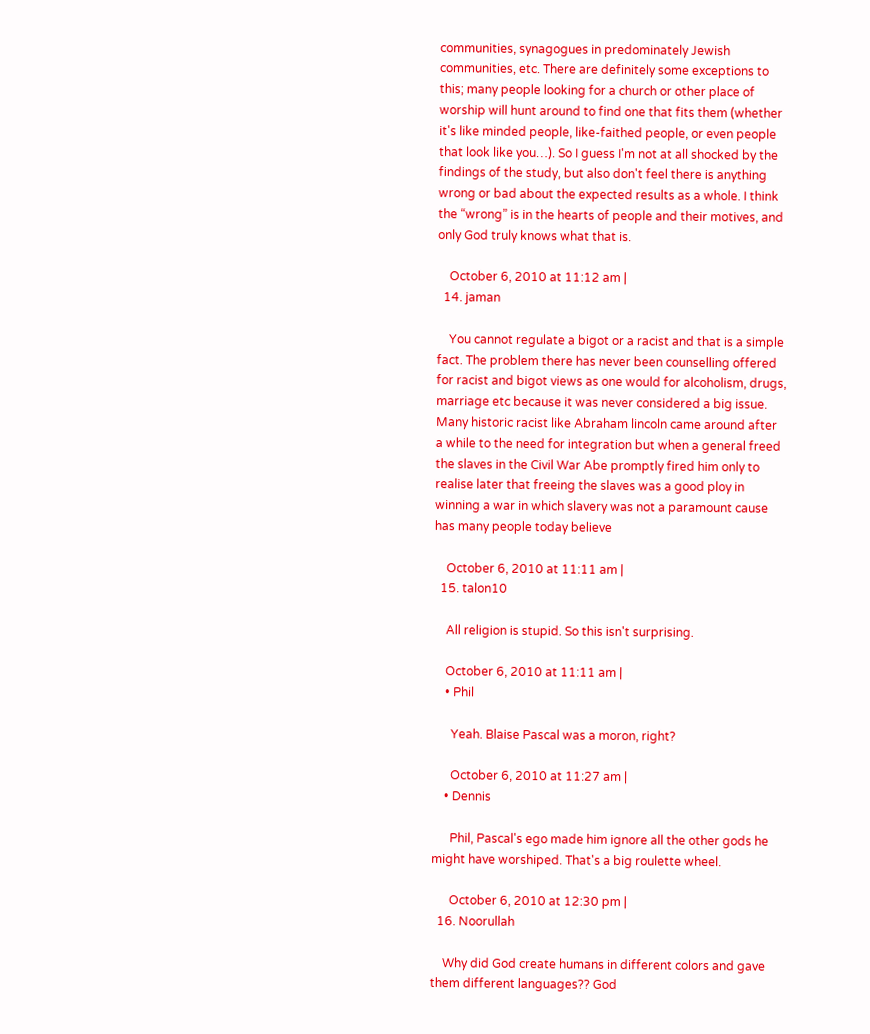communities, synagogues in predominately Jewish communities, etc. There are definitely some exceptions to this; many people looking for a church or other place of worship will hunt around to find one that fits them (whether it's like minded people, like-faithed people, or even people that look like you…). So I guess I'm not at all shocked by the findings of the study, but also don't feel there is anything wrong or bad about the expected results as a whole. I think the “wrong” is in the hearts of people and their motives, and only God truly knows what that is.

    October 6, 2010 at 11:12 am |
  14. jaman

    You cannot regulate a bigot or a racist and that is a simple fact. The problem there has never been counselling offered for racist and bigot views as one would for alcoholism, drugs, marriage etc because it was never considered a big issue. Many historic racist like Abraham lincoln came around after a while to the need for integration but when a general freed the slaves in the Civil War Abe promptly fired him only to realise later that freeing the slaves was a good ploy in winning a war in which slavery was not a paramount cause has many people today believe

    October 6, 2010 at 11:11 am |
  15. talon10

    All religion is stupid. So this isn't surprising.

    October 6, 2010 at 11:11 am |
    • Phil

      Yeah. Blaise Pascal was a moron, right?

      October 6, 2010 at 11:27 am |
    • Dennis

      Phil, Pascal's ego made him ignore all the other gods he might have worshiped. That's a big roulette wheel.

      October 6, 2010 at 12:30 pm |
  16. Noorullah

    Why did God create humans in different colors and gave them different languages?? God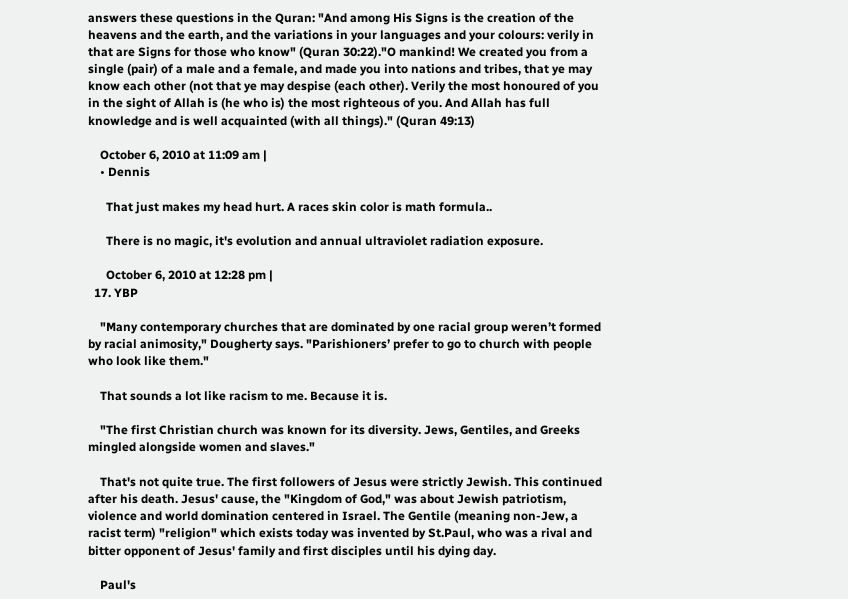answers these questions in the Quran: "And among His Signs is the creation of the heavens and the earth, and the variations in your languages and your colours: verily in that are Signs for those who know" (Quran 30:22)."O mankind! We created you from a single (pair) of a male and a female, and made you into nations and tribes, that ye may know each other (not that ye may despise (each other). Verily the most honoured of you in the sight of Allah is (he who is) the most righteous of you. And Allah has full knowledge and is well acquainted (with all things)." (Quran 49:13)

    October 6, 2010 at 11:09 am |
    • Dennis

      That just makes my head hurt. A races skin color is math formula..

      There is no magic, it's evolution and annual ultraviolet radiation exposure.

      October 6, 2010 at 12:28 pm |
  17. YBP

    "Many contemporary churches that are dominated by one racial group weren’t formed by racial animosity," Dougherty says. "Parishioners’ prefer to go to church with people who look like them."

    That sounds a lot like racism to me. Because it is.

    "The first Christian church was known for its diversity. Jews, Gentiles, and Greeks mingled alongside women and slaves."

    That's not quite true. The first followers of Jesus were strictly Jewish. This continued after his death. Jesus' cause, the "Kingdom of God," was about Jewish patriotism, violence and world domination centered in Israel. The Gentile (meaning non-Jew, a racist term) "religion" which exists today was invented by St.Paul, who was a rival and bitter opponent of Jesus' family and first disciples until his dying day.

    Paul's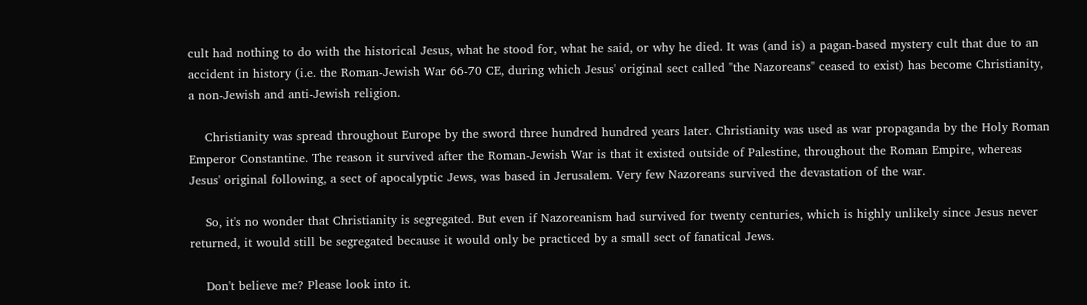cult had nothing to do with the historical Jesus, what he stood for, what he said, or why he died. It was (and is) a pagan-based mystery cult that due to an accident in history (i.e. the Roman-Jewish War 66-70 CE, during which Jesus' original sect called "the Nazoreans" ceased to exist) has become Christianity, a non-Jewish and anti-Jewish religion.

    Christianity was spread throughout Europe by the sword three hundred hundred years later. Christianity was used as war propaganda by the Holy Roman Emperor Constantine. The reason it survived after the Roman-Jewish War is that it existed outside of Palestine, throughout the Roman Empire, whereas Jesus' original following, a sect of apocalyptic Jews, was based in Jerusalem. Very few Nazoreans survived the devastation of the war.

    So, it's no wonder that Christianity is segregated. But even if Nazoreanism had survived for twenty centuries, which is highly unlikely since Jesus never returned, it would still be segregated because it would only be practiced by a small sect of fanatical Jews.

    Don't believe me? Please look into it.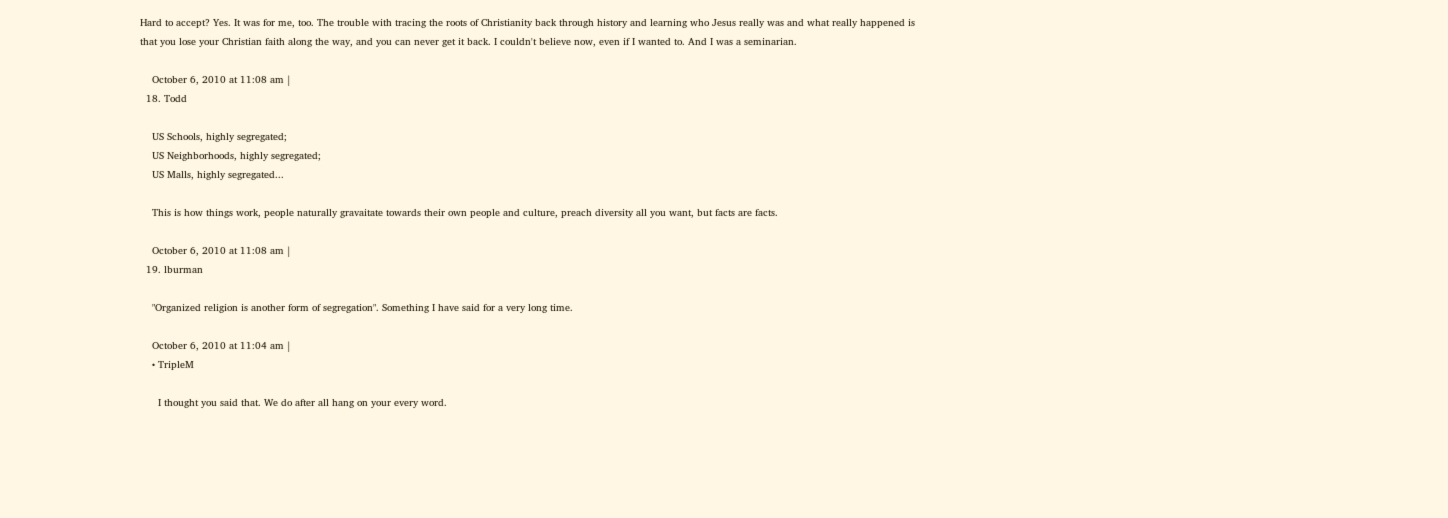Hard to accept? Yes. It was for me, too. The trouble with tracing the roots of Christianity back through history and learning who Jesus really was and what really happened is that you lose your Christian faith along the way, and you can never get it back. I couldn't believe now, even if I wanted to. And I was a seminarian.

    October 6, 2010 at 11:08 am |
  18. Todd

    US Schools, highly segregated;
    US Neighborhoods, highly segregated;
    US Malls, highly segregated...

    This is how things work, people naturally gravaitate towards their own people and culture, preach diversity all you want, but facts are facts.

    October 6, 2010 at 11:08 am |
  19. lburman

    "Organized religion is another form of segregation". Something I have said for a very long time.

    October 6, 2010 at 11:04 am |
    • TripleM

      I thought you said that. We do after all hang on your every word.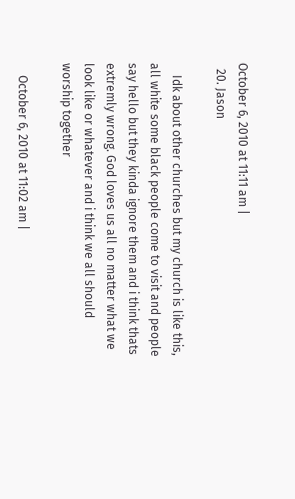October 6, 2010 at 11:11 am |
  20. Jason

    Idk about other churches but my church is like this, all white some black people come to visit and people say hello but they kinda ignore them and i think thats extremly wrong. God loves us all no matter what we look like or whatever and i think we all should worship together

    October 6, 2010 at 11:02 am |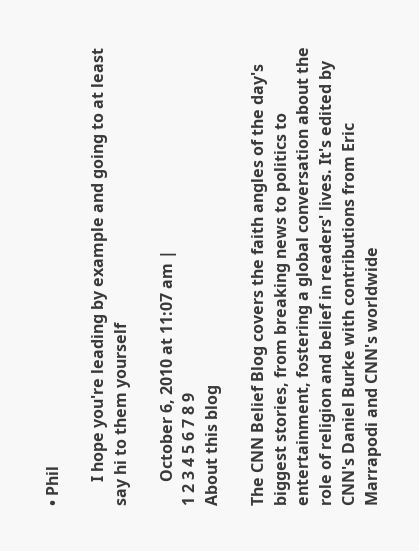• Phil

      I hope you're leading by example and going to at least say hi to them yourself

      October 6, 2010 at 11:07 am |
1 2 3 4 5 6 7 8 9
About this blog

The CNN Belief Blog covers the faith angles of the day's biggest stories, from breaking news to politics to entertainment, fostering a global conversation about the role of religion and belief in readers' lives. It's edited by CNN's Daniel Burke with contributions from Eric Marrapodi and CNN's worldwide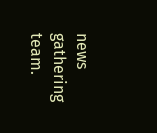news gathering team.